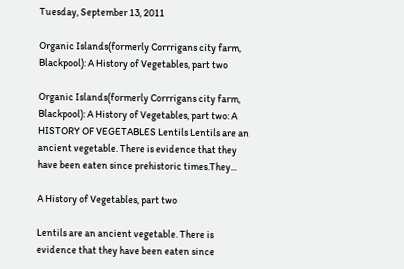Tuesday, September 13, 2011

Organic Islands(formerly Corrrigans city farm, Blackpool): A History of Vegetables, part two

Organic Islands(formerly Corrrigans city farm, Blackpool): A History of Vegetables, part two: A HISTORY OF VEGETABLES Lentils Lentils are an ancient vegetable. There is evidence that they have been eaten since prehistoric times.They...

A History of Vegetables, part two

Lentils are an ancient vegetable. There is evidence that they have been eaten since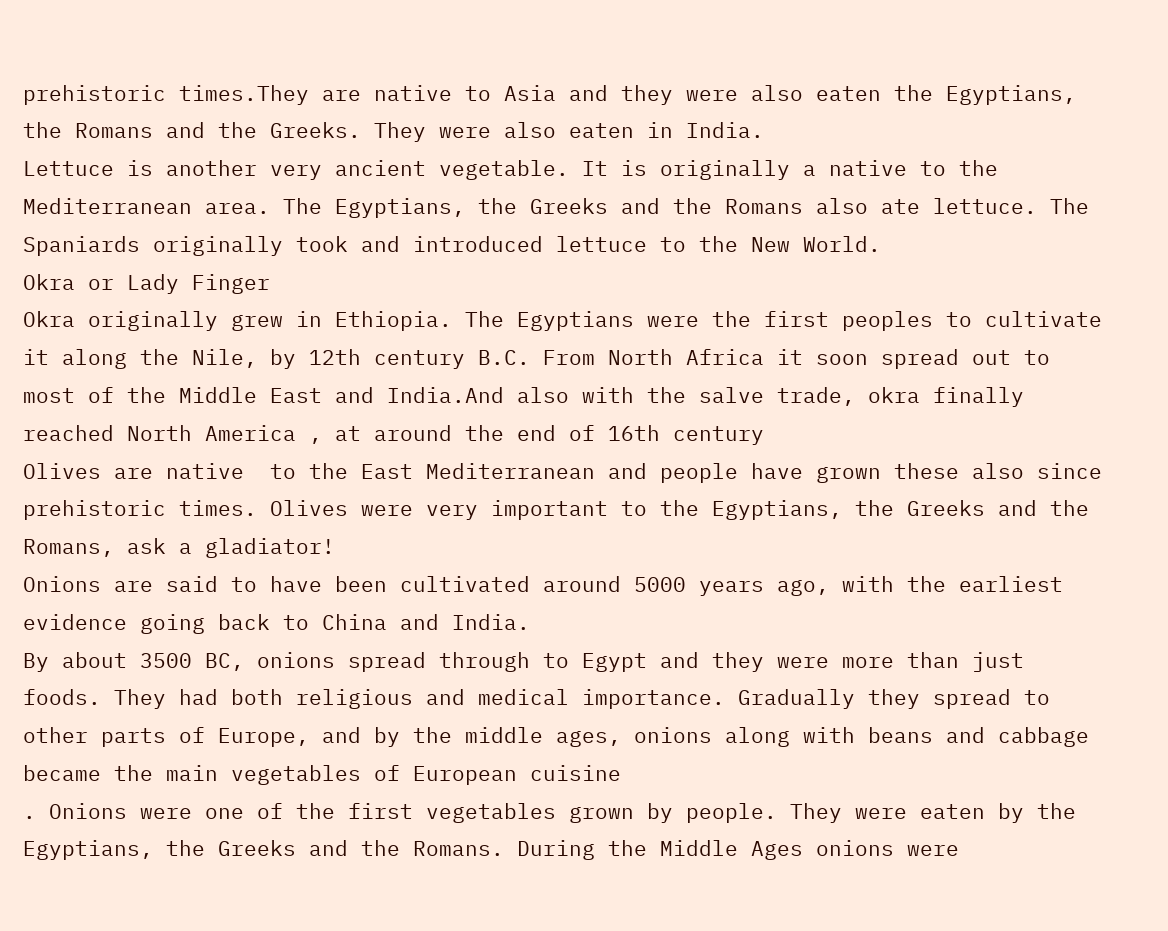prehistoric times.They are native to Asia and they were also eaten the Egyptians, the Romans and the Greeks. They were also eaten in India.
Lettuce is another very ancient vegetable. It is originally a native to the Mediterranean area. The Egyptians, the Greeks and the Romans also ate lettuce. The Spaniards originally took and introduced lettuce to the New World.
Okra or Lady Finger
Okra originally grew in Ethiopia. The Egyptians were the first peoples to cultivate it along the Nile, by 12th century B.C. From North Africa it soon spread out to most of the Middle East and India.And also with the salve trade, okra finally reached North America , at around the end of 16th century
Olives are native  to the East Mediterranean and people have grown these also since prehistoric times. Olives were very important to the Egyptians, the Greeks and the Romans, ask a gladiator!
Onions are said to have been cultivated around 5000 years ago, with the earliest evidence going back to China and India.
By about 3500 BC, onions spread through to Egypt and they were more than just foods. They had both religious and medical importance. Gradually they spread to other parts of Europe, and by the middle ages, onions along with beans and cabbage became the main vegetables of European cuisine
. Onions were one of the first vegetables grown by people. They were eaten by the Egyptians, the Greeks and the Romans. During the Middle Ages onions were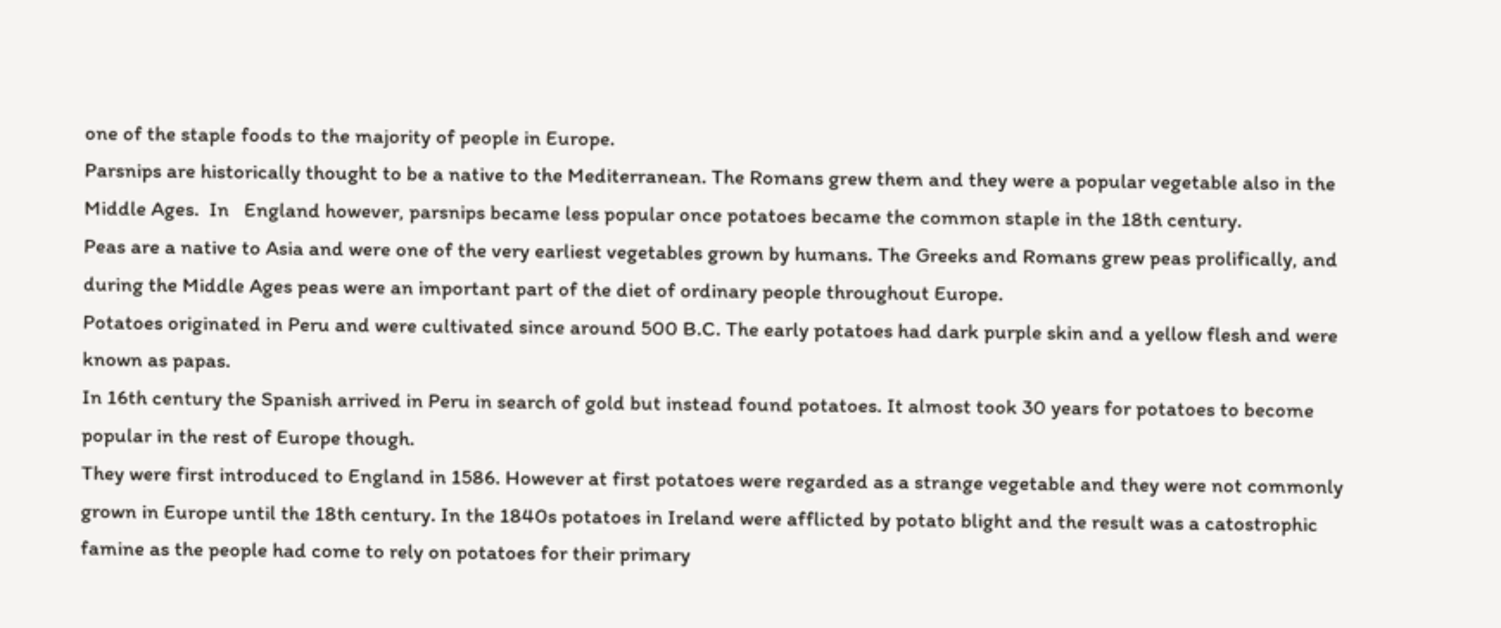one of the staple foods to the majority of people in Europe.
Parsnips are historically thought to be a native to the Mediterranean. The Romans grew them and they were a popular vegetable also in the Middle Ages.  In   England however, parsnips became less popular once potatoes became the common staple in the 18th century.
Peas are a native to Asia and were one of the very earliest vegetables grown by humans. The Greeks and Romans grew peas prolifically, and during the Middle Ages peas were an important part of the diet of ordinary people throughout Europe.
Potatoes originated in Peru and were cultivated since around 500 B.C. The early potatoes had dark purple skin and a yellow flesh and were known as papas.
In 16th century the Spanish arrived in Peru in search of gold but instead found potatoes. It almost took 30 years for potatoes to become popular in the rest of Europe though.
They were first introduced to England in 1586. However at first potatoes were regarded as a strange vegetable and they were not commonly grown in Europe until the 18th century. In the 1840s potatoes in Ireland were afflicted by potato blight and the result was a catostrophic famine as the people had come to rely on potatoes for their primary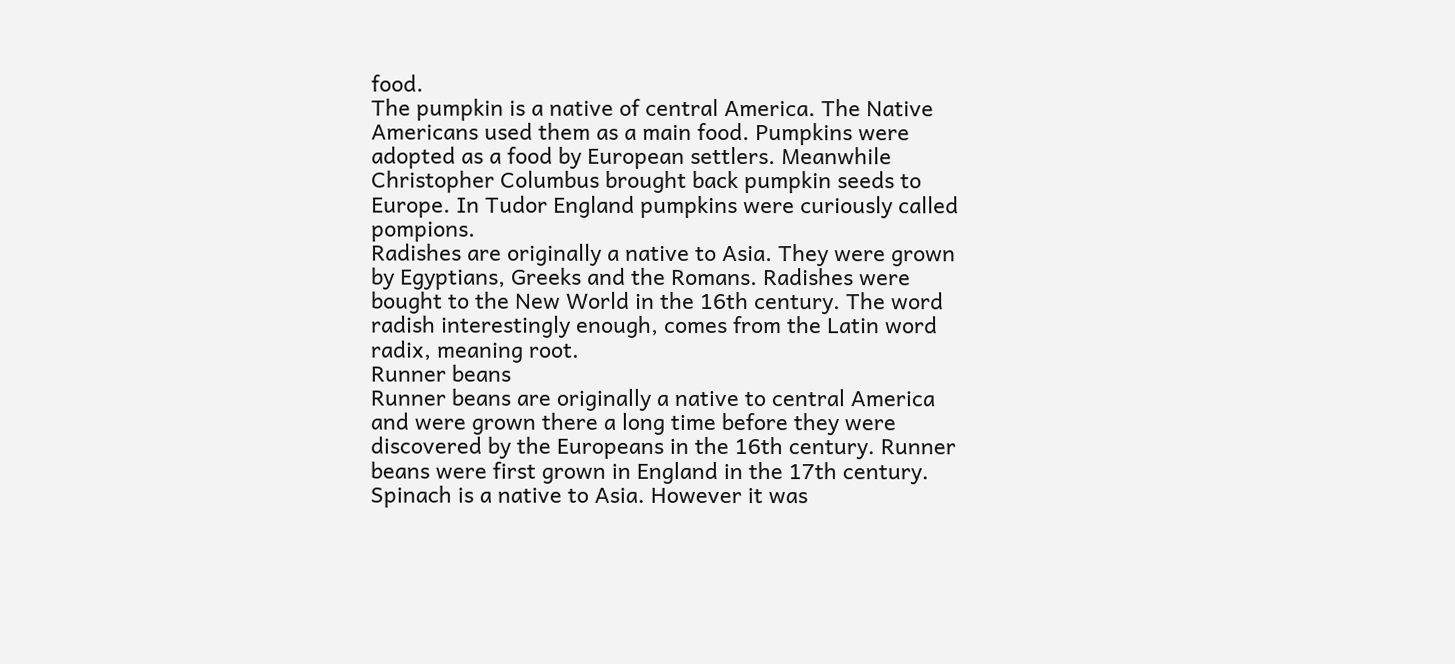food.
The pumpkin is a native of central America. The Native Americans used them as a main food. Pumpkins were adopted as a food by European settlers. Meanwhile Christopher Columbus brought back pumpkin seeds to Europe. In Tudor England pumpkins were curiously called pompions.
Radishes are originally a native to Asia. They were grown by Egyptians, Greeks and the Romans. Radishes were bought to the New World in the 16th century. The word radish interestingly enough, comes from the Latin word radix, meaning root.
Runner beans
Runner beans are originally a native to central America and were grown there a long time before they were discovered by the Europeans in the 16th century. Runner beans were first grown in England in the 17th century.
Spinach is a native to Asia. However it was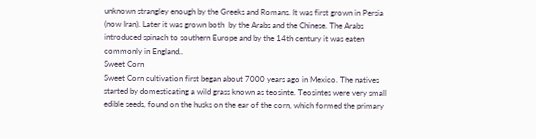unknown strangley enough by the Greeks and Romans. It was first grown in Persia (now Iran). Later it was grown both  by the Arabs and the Chinese. The Arabs introduced spinach to southern Europe and by the 14th century it was eaten commonly in England..
Sweet Corn
Sweet Corn cultivation first began about 7000 years ago in Mexico. The natives started by domesticating a wild grass known as teosinte. Teosintes were very small edible seeds, found on the husks on the ear of the corn, which formed the primary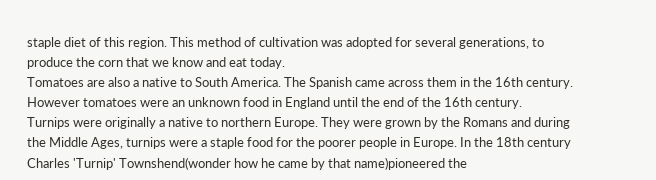staple diet of this region. This method of cultivation was adopted for several generations, to produce the corn that we know and eat today.
Tomatoes are also a native to South America. The Spanish came across them in the 16th century. However tomatoes were an unknown food in England until the end of the 16th century.
Turnips were originally a native to northern Europe. They were grown by the Romans and during the Middle Ages, turnips were a staple food for the poorer people in Europe. In the 18th century Charles 'Turnip' Townshend(wonder how he came by that name)pioneered the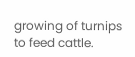growing of turnips to feed cattle.